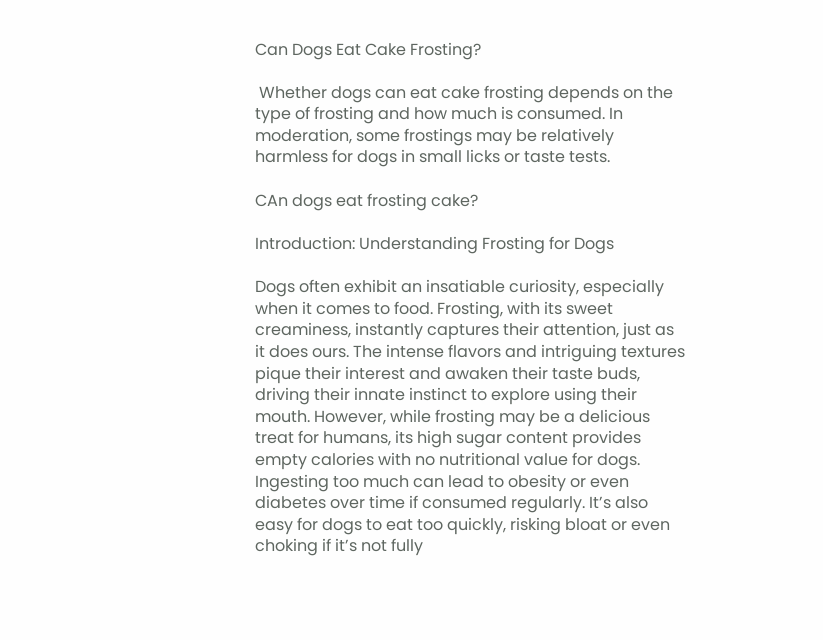Can Dogs Eat Cake Frosting?

 Whether dogs can eat cake frosting depends on the type of frosting and how much is consumed. In moderation, some frostings may be relatively harmless for dogs in small licks or taste tests.

CAn dogs eat frosting cake?

Introduction: Understanding Frosting for Dogs

Dogs often exhibit an insatiable curiosity, especially when it comes to food. Frosting, with its sweet creaminess, instantly captures their attention, just as it does ours. The intense flavors and intriguing textures pique their interest and awaken their taste buds, driving their innate instinct to explore using their mouth. However, while frosting may be a delicious treat for humans, its high sugar content provides empty calories with no nutritional value for dogs. Ingesting too much can lead to obesity or even diabetes over time if consumed regularly. It’s also easy for dogs to eat too quickly, risking bloat or even choking if it’s not fully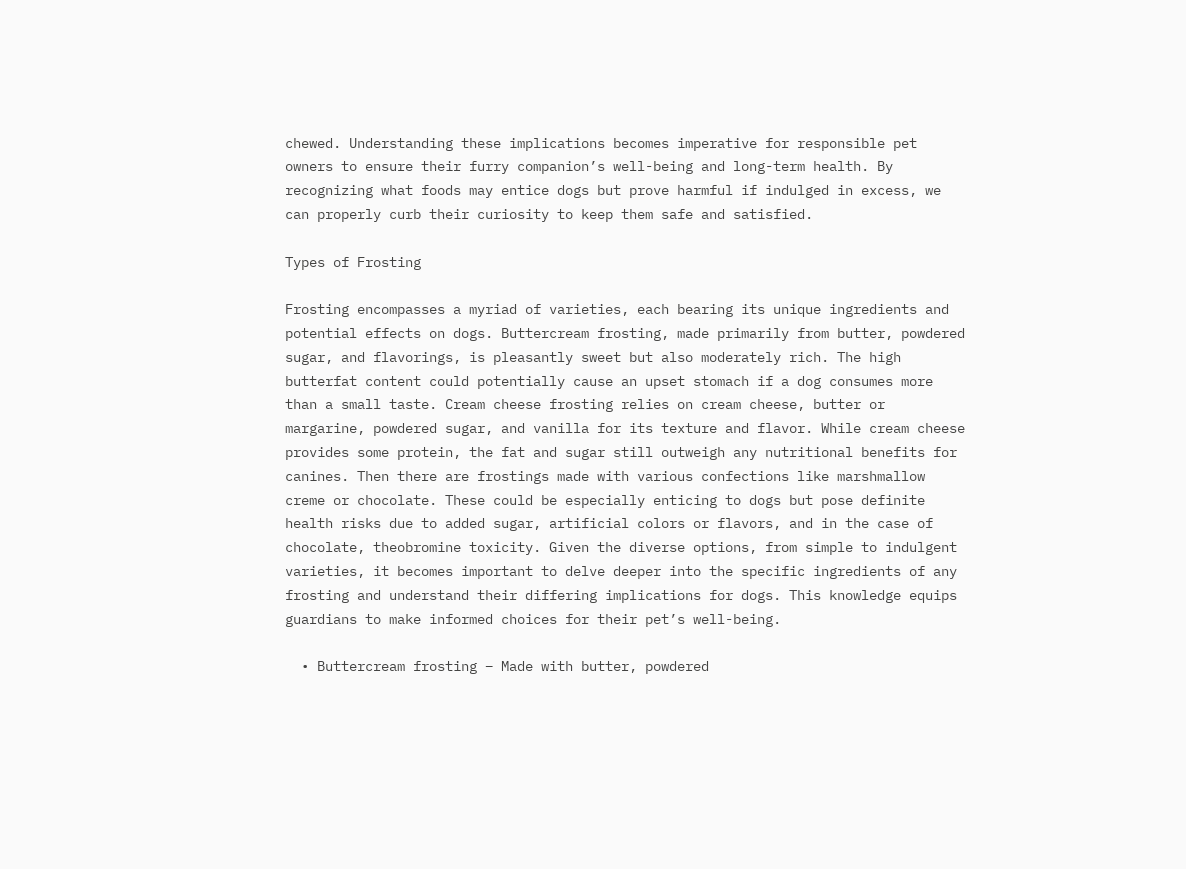chewed. Understanding these implications becomes imperative for responsible pet owners to ensure their furry companion’s well-being and long-term health. By recognizing what foods may entice dogs but prove harmful if indulged in excess, we can properly curb their curiosity to keep them safe and satisfied.

Types of Frosting

Frosting encompasses a myriad of varieties, each bearing its unique ingredients and potential effects on dogs. Buttercream frosting, made primarily from butter, powdered sugar, and flavorings, is pleasantly sweet but also moderately rich. The high butterfat content could potentially cause an upset stomach if a dog consumes more than a small taste. Cream cheese frosting relies on cream cheese, butter or margarine, powdered sugar, and vanilla for its texture and flavor. While cream cheese provides some protein, the fat and sugar still outweigh any nutritional benefits for canines. Then there are frostings made with various confections like marshmallow creme or chocolate. These could be especially enticing to dogs but pose definite health risks due to added sugar, artificial colors or flavors, and in the case of chocolate, theobromine toxicity. Given the diverse options, from simple to indulgent varieties, it becomes important to delve deeper into the specific ingredients of any frosting and understand their differing implications for dogs. This knowledge equips guardians to make informed choices for their pet’s well-being.

  • Buttercream frosting – Made with butter, powdered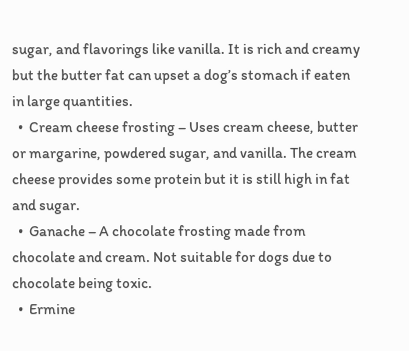sugar, and flavorings like vanilla. It is rich and creamy but the butter fat can upset a dog’s stomach if eaten in large quantities.
  •  Cream cheese frosting – Uses cream cheese, butter or margarine, powdered sugar, and vanilla. The cream cheese provides some protein but it is still high in fat and sugar.
  •  Ganache – A chocolate frosting made from chocolate and cream. Not suitable for dogs due to chocolate being toxic.
  •  Ermine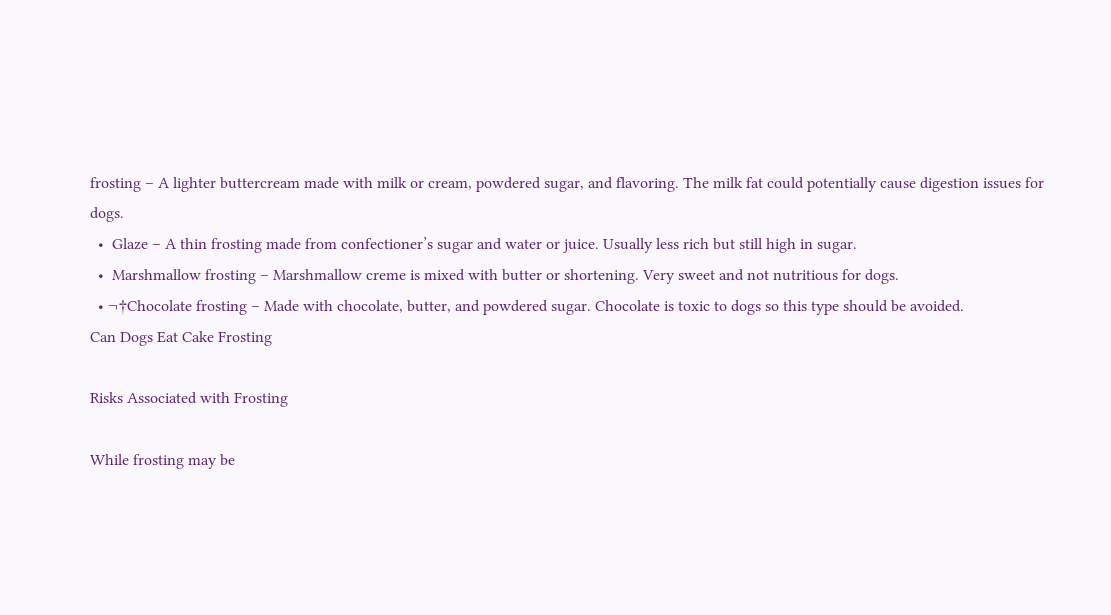frosting – A lighter buttercream made with milk or cream, powdered sugar, and flavoring. The milk fat could potentially cause digestion issues for dogs.
  •  Glaze – A thin frosting made from confectioner’s sugar and water or juice. Usually less rich but still high in sugar.
  •  Marshmallow frosting – Marshmallow creme is mixed with butter or shortening. Very sweet and not nutritious for dogs.
  • ¬†Chocolate frosting – Made with chocolate, butter, and powdered sugar. Chocolate is toxic to dogs so this type should be avoided.
Can Dogs Eat Cake Frosting

Risks Associated with Frosting

While frosting may be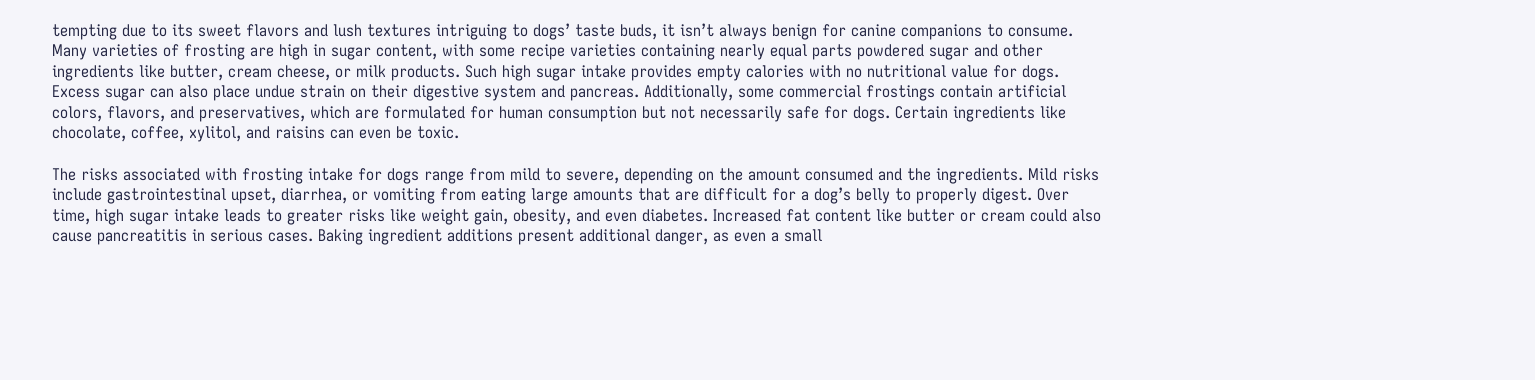tempting due to its sweet flavors and lush textures intriguing to dogs’ taste buds, it isn’t always benign for canine companions to consume. Many varieties of frosting are high in sugar content, with some recipe varieties containing nearly equal parts powdered sugar and other ingredients like butter, cream cheese, or milk products. Such high sugar intake provides empty calories with no nutritional value for dogs. Excess sugar can also place undue strain on their digestive system and pancreas. Additionally, some commercial frostings contain artificial colors, flavors, and preservatives, which are formulated for human consumption but not necessarily safe for dogs. Certain ingredients like chocolate, coffee, xylitol, and raisins can even be toxic.

The risks associated with frosting intake for dogs range from mild to severe, depending on the amount consumed and the ingredients. Mild risks include gastrointestinal upset, diarrhea, or vomiting from eating large amounts that are difficult for a dog’s belly to properly digest. Over time, high sugar intake leads to greater risks like weight gain, obesity, and even diabetes. Increased fat content like butter or cream could also cause pancreatitis in serious cases. Baking ingredient additions present additional danger, as even a small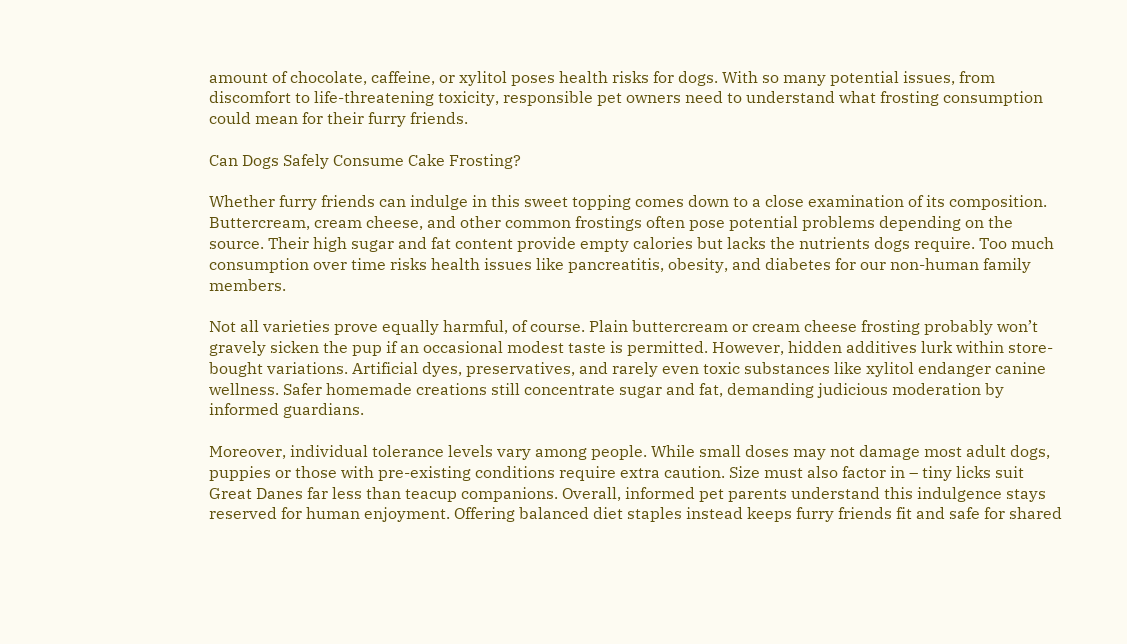amount of chocolate, caffeine, or xylitol poses health risks for dogs. With so many potential issues, from discomfort to life-threatening toxicity, responsible pet owners need to understand what frosting consumption could mean for their furry friends.

Can Dogs Safely Consume Cake Frosting?

Whether furry friends can indulge in this sweet topping comes down to a close examination of its composition. Buttercream, cream cheese, and other common frostings often pose potential problems depending on the source. Their high sugar and fat content provide empty calories but lacks the nutrients dogs require. Too much consumption over time risks health issues like pancreatitis, obesity, and diabetes for our non-human family members.

Not all varieties prove equally harmful, of course. Plain buttercream or cream cheese frosting probably won’t gravely sicken the pup if an occasional modest taste is permitted. However, hidden additives lurk within store-bought variations. Artificial dyes, preservatives, and rarely even toxic substances like xylitol endanger canine wellness. Safer homemade creations still concentrate sugar and fat, demanding judicious moderation by informed guardians.

Moreover, individual tolerance levels vary among people. While small doses may not damage most adult dogs, puppies or those with pre-existing conditions require extra caution. Size must also factor in – tiny licks suit Great Danes far less than teacup companions. Overall, informed pet parents understand this indulgence stays reserved for human enjoyment. Offering balanced diet staples instead keeps furry friends fit and safe for shared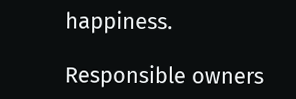happiness.

Responsible owners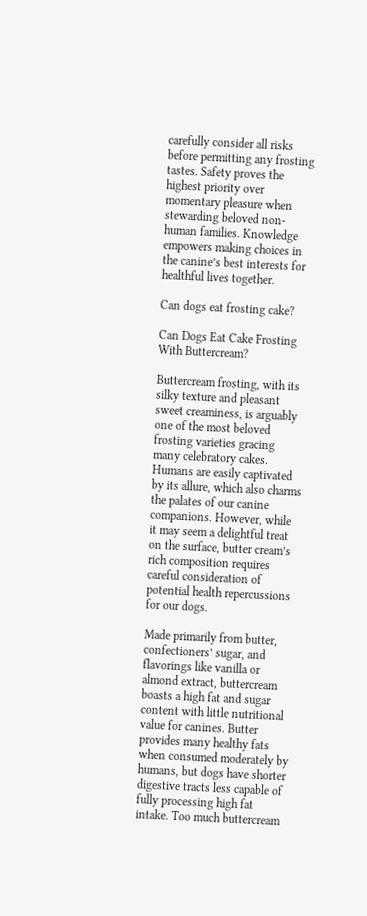carefully consider all risks before permitting any frosting tastes. Safety proves the highest priority over momentary pleasure when stewarding beloved non-human families. Knowledge empowers making choices in the canine’s best interests for healthful lives together.

Can dogs eat frosting cake?

Can Dogs Eat Cake Frosting With Buttercream?

Buttercream frosting, with its silky texture and pleasant sweet creaminess, is arguably one of the most beloved frosting varieties gracing many celebratory cakes. Humans are easily captivated by its allure, which also charms the palates of our canine companions. However, while it may seem a delightful treat on the surface, butter cream’s rich composition requires careful consideration of potential health repercussions for our dogs.

Made primarily from butter, confectioners’ sugar, and flavorings like vanilla or almond extract, buttercream boasts a high fat and sugar content with little nutritional value for canines. Butter provides many healthy fats when consumed moderately by humans, but dogs have shorter digestive tracts less capable of fully processing high fat intake. Too much buttercream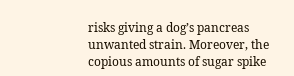risks giving a dog’s pancreas unwanted strain. Moreover, the copious amounts of sugar spike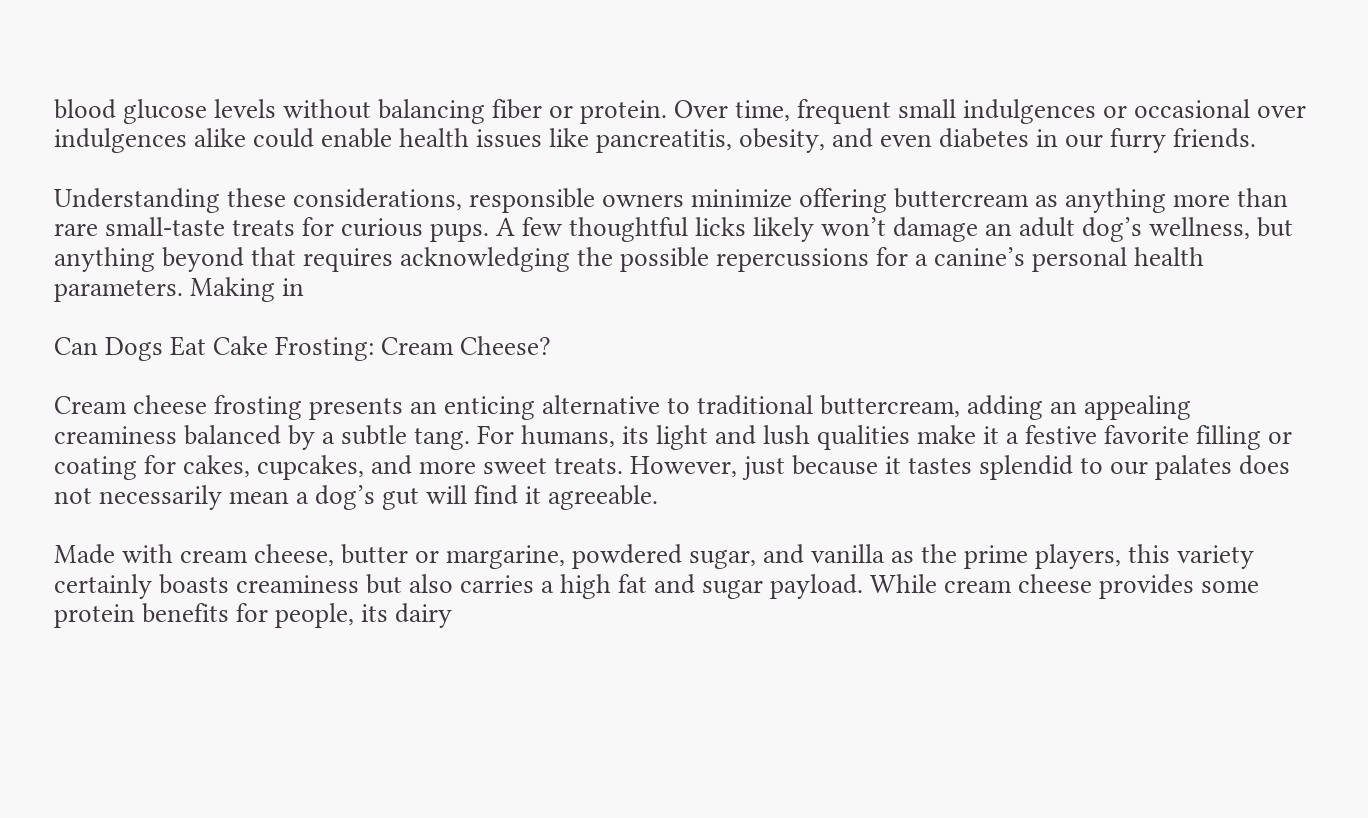blood glucose levels without balancing fiber or protein. Over time, frequent small indulgences or occasional over indulgences alike could enable health issues like pancreatitis, obesity, and even diabetes in our furry friends.

Understanding these considerations, responsible owners minimize offering buttercream as anything more than rare small-taste treats for curious pups. A few thoughtful licks likely won’t damage an adult dog’s wellness, but anything beyond that requires acknowledging the possible repercussions for a canine’s personal health parameters. Making in

Can Dogs Eat Cake Frosting: Cream Cheese?

Cream cheese frosting presents an enticing alternative to traditional buttercream, adding an appealing creaminess balanced by a subtle tang. For humans, its light and lush qualities make it a festive favorite filling or coating for cakes, cupcakes, and more sweet treats. However, just because it tastes splendid to our palates does not necessarily mean a dog’s gut will find it agreeable.

Made with cream cheese, butter or margarine, powdered sugar, and vanilla as the prime players, this variety certainly boasts creaminess but also carries a high fat and sugar payload. While cream cheese provides some protein benefits for people, its dairy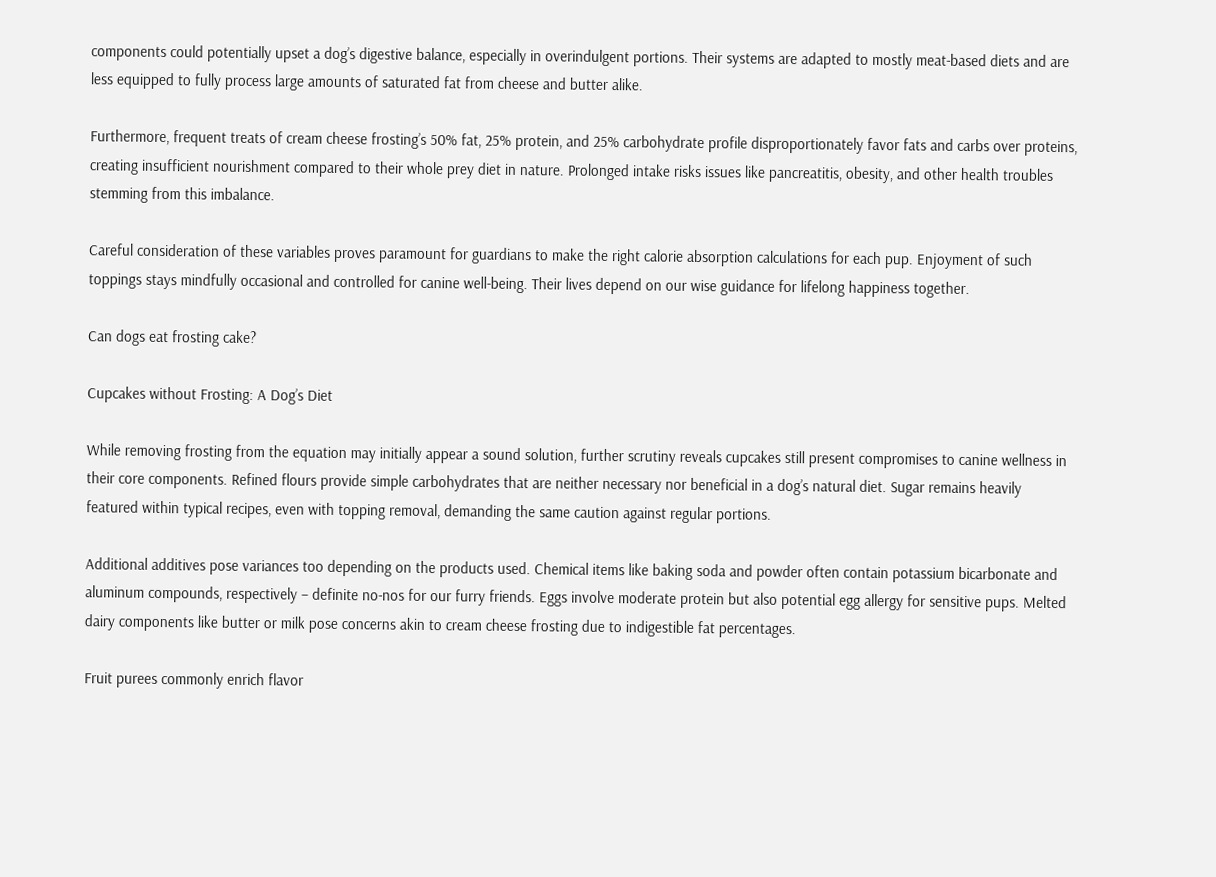components could potentially upset a dog’s digestive balance, especially in overindulgent portions. Their systems are adapted to mostly meat-based diets and are less equipped to fully process large amounts of saturated fat from cheese and butter alike.

Furthermore, frequent treats of cream cheese frosting’s 50% fat, 25% protein, and 25% carbohydrate profile disproportionately favor fats and carbs over proteins, creating insufficient nourishment compared to their whole prey diet in nature. Prolonged intake risks issues like pancreatitis, obesity, and other health troubles stemming from this imbalance.

Careful consideration of these variables proves paramount for guardians to make the right calorie absorption calculations for each pup. Enjoyment of such toppings stays mindfully occasional and controlled for canine well-being. Their lives depend on our wise guidance for lifelong happiness together.

Can dogs eat frosting cake?

Cupcakes without Frosting: A Dog’s Diet

While removing frosting from the equation may initially appear a sound solution, further scrutiny reveals cupcakes still present compromises to canine wellness in their core components. Refined flours provide simple carbohydrates that are neither necessary nor beneficial in a dog’s natural diet. Sugar remains heavily featured within typical recipes, even with topping removal, demanding the same caution against regular portions.

Additional additives pose variances too depending on the products used. Chemical items like baking soda and powder often contain potassium bicarbonate and aluminum compounds, respectively – definite no-nos for our furry friends. Eggs involve moderate protein but also potential egg allergy for sensitive pups. Melted dairy components like butter or milk pose concerns akin to cream cheese frosting due to indigestible fat percentages.

Fruit purees commonly enrich flavor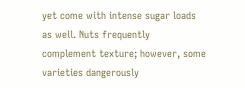yet come with intense sugar loads as well. Nuts frequently complement texture; however, some varieties dangerously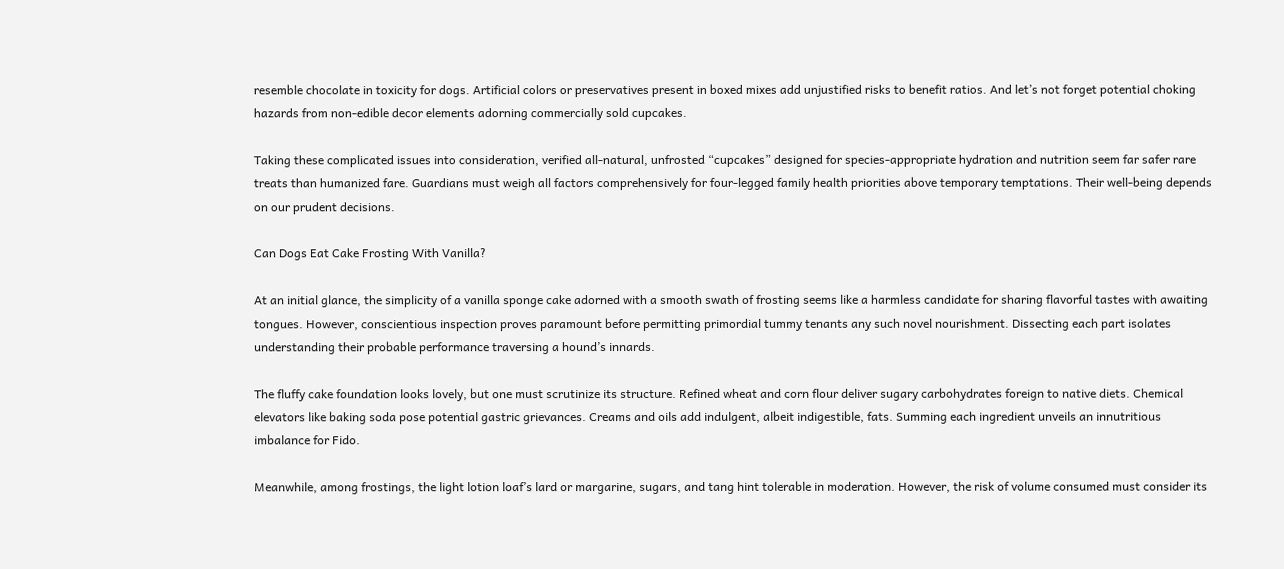resemble chocolate in toxicity for dogs. Artificial colors or preservatives present in boxed mixes add unjustified risks to benefit ratios. And let’s not forget potential choking hazards from non-edible decor elements adorning commercially sold cupcakes.

Taking these complicated issues into consideration, verified all-natural, unfrosted “cupcakes” designed for species-appropriate hydration and nutrition seem far safer rare treats than humanized fare. Guardians must weigh all factors comprehensively for four-legged family health priorities above temporary temptations. Their well-being depends on our prudent decisions.

Can Dogs Eat Cake Frosting With Vanilla?

At an initial glance, the simplicity of a vanilla sponge cake adorned with a smooth swath of frosting seems like a harmless candidate for sharing flavorful tastes with awaiting tongues. However, conscientious inspection proves paramount before permitting primordial tummy tenants any such novel nourishment. Dissecting each part isolates understanding their probable performance traversing a hound’s innards.

The fluffy cake foundation looks lovely, but one must scrutinize its structure. Refined wheat and corn flour deliver sugary carbohydrates foreign to native diets. Chemical elevators like baking soda pose potential gastric grievances. Creams and oils add indulgent, albeit indigestible, fats. Summing each ingredient unveils an innutritious imbalance for Fido.

Meanwhile, among frostings, the light lotion loaf’s lard or margarine, sugars, and tang hint tolerable in moderation. However, the risk of volume consumed must consider its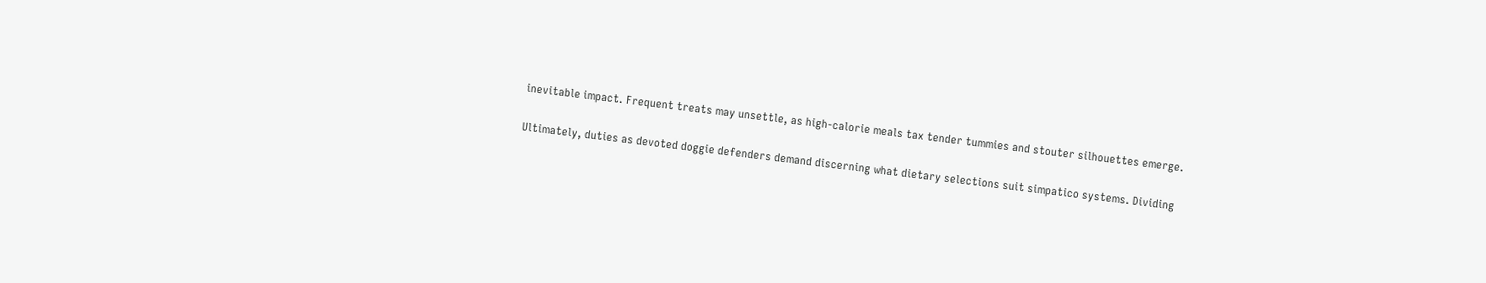inevitable impact. Frequent treats may unsettle, as high-calorie meals tax tender tummies and stouter silhouettes emerge.

Ultimately, duties as devoted doggie defenders demand discerning what dietary selections suit simpatico systems. Dividing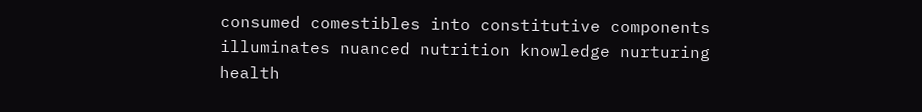consumed comestibles into constitutive components illuminates nuanced nutrition knowledge nurturing health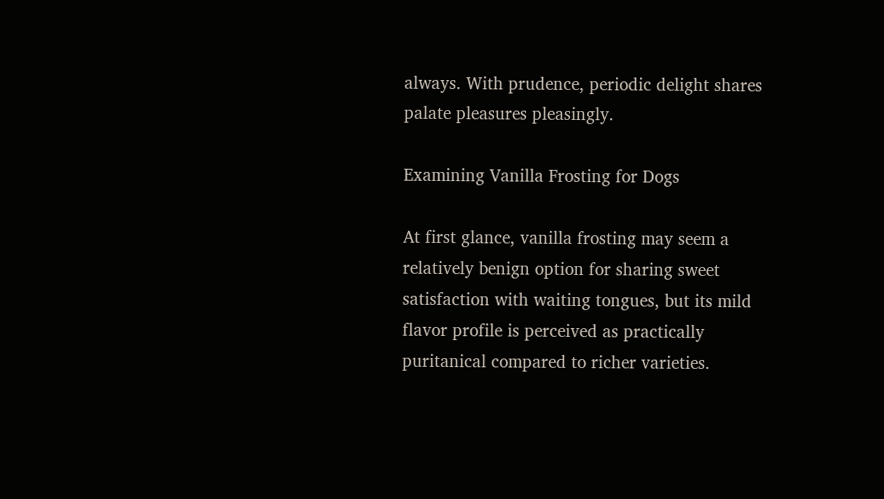always. With prudence, periodic delight shares palate pleasures pleasingly.

Examining Vanilla Frosting for Dogs

At first glance, vanilla frosting may seem a relatively benign option for sharing sweet satisfaction with waiting tongues, but its mild flavor profile is perceived as practically puritanical compared to richer varieties.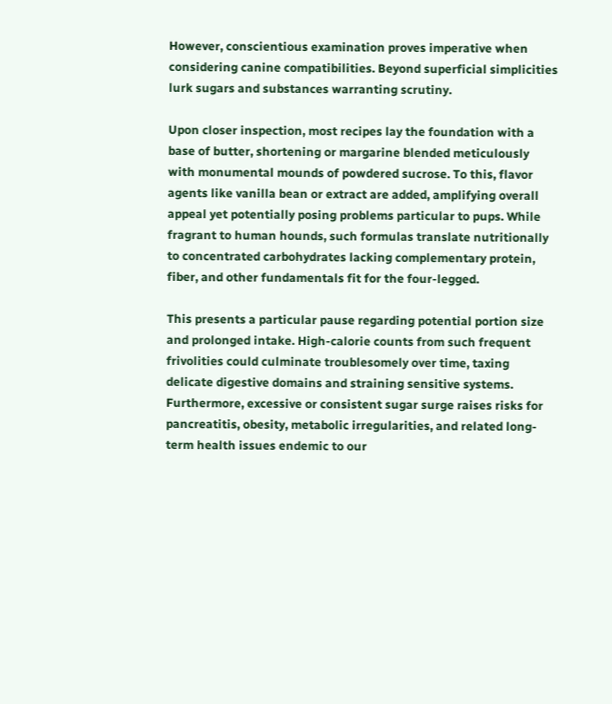However, conscientious examination proves imperative when considering canine compatibilities. Beyond superficial simplicities lurk sugars and substances warranting scrutiny.

Upon closer inspection, most recipes lay the foundation with a base of butter, shortening or margarine blended meticulously with monumental mounds of powdered sucrose. To this, flavor agents like vanilla bean or extract are added, amplifying overall appeal yet potentially posing problems particular to pups. While fragrant to human hounds, such formulas translate nutritionally to concentrated carbohydrates lacking complementary protein, fiber, and other fundamentals fit for the four-legged.

This presents a particular pause regarding potential portion size and prolonged intake. High-calorie counts from such frequent frivolities could culminate troublesomely over time, taxing delicate digestive domains and straining sensitive systems. Furthermore, excessive or consistent sugar surge raises risks for pancreatitis, obesity, metabolic irregularities, and related long-term health issues endemic to our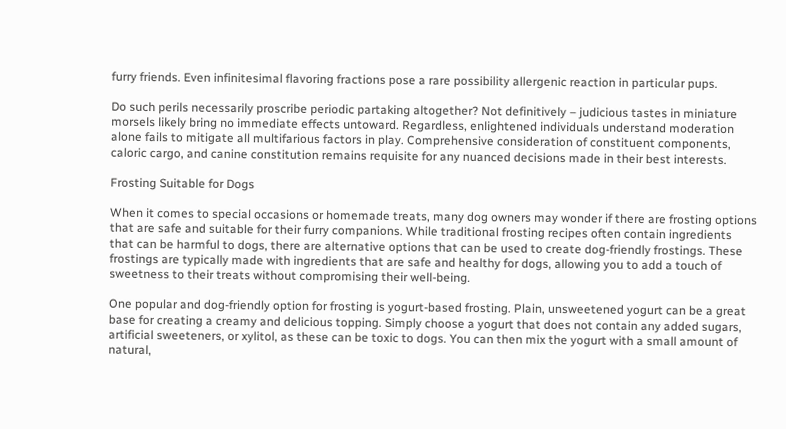furry friends. Even infinitesimal flavoring fractions pose a rare possibility allergenic reaction in particular pups.

Do such perils necessarily proscribe periodic partaking altogether? Not definitively – judicious tastes in miniature morsels likely bring no immediate effects untoward. Regardless, enlightened individuals understand moderation alone fails to mitigate all multifarious factors in play. Comprehensive consideration of constituent components, caloric cargo, and canine constitution remains requisite for any nuanced decisions made in their best interests.

Frosting Suitable for Dogs

When it comes to special occasions or homemade treats, many dog owners may wonder if there are frosting options that are safe and suitable for their furry companions. While traditional frosting recipes often contain ingredients that can be harmful to dogs, there are alternative options that can be used to create dog-friendly frostings. These frostings are typically made with ingredients that are safe and healthy for dogs, allowing you to add a touch of sweetness to their treats without compromising their well-being.

One popular and dog-friendly option for frosting is yogurt-based frosting. Plain, unsweetened yogurt can be a great base for creating a creamy and delicious topping. Simply choose a yogurt that does not contain any added sugars, artificial sweeteners, or xylitol, as these can be toxic to dogs. You can then mix the yogurt with a small amount of natural,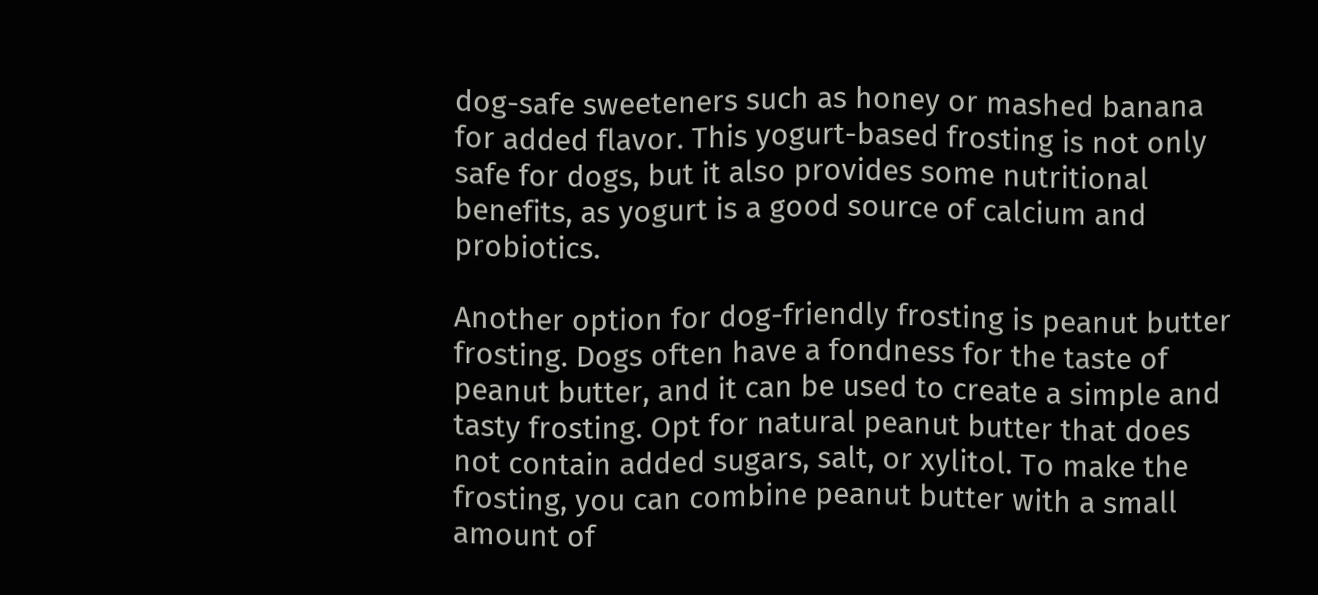dog-safe sweeteners such as honey or mashed banana for added flavor. This yogurt-based frosting is not only safe for dogs, but it also provides some nutritional benefits, as yogurt is a good source of calcium and probiotics.

Another option for dog-friendly frosting is peanut butter frosting. Dogs often have a fondness for the taste of peanut butter, and it can be used to create a simple and tasty frosting. Opt for natural peanut butter that does not contain added sugars, salt, or xylitol. To make the frosting, you can combine peanut butter with a small amount of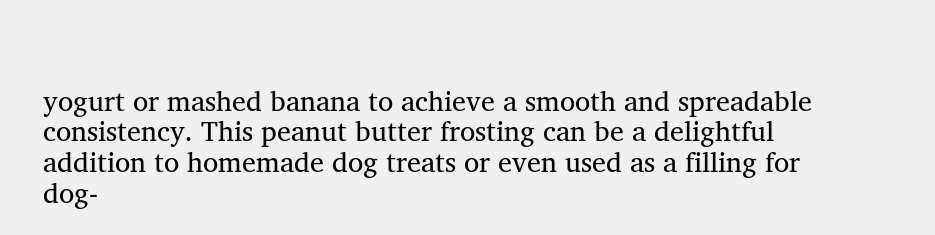yogurt or mashed banana to achieve a smooth and spreadable consistency. This peanut butter frosting can be a delightful addition to homemade dog treats or even used as a filling for dog-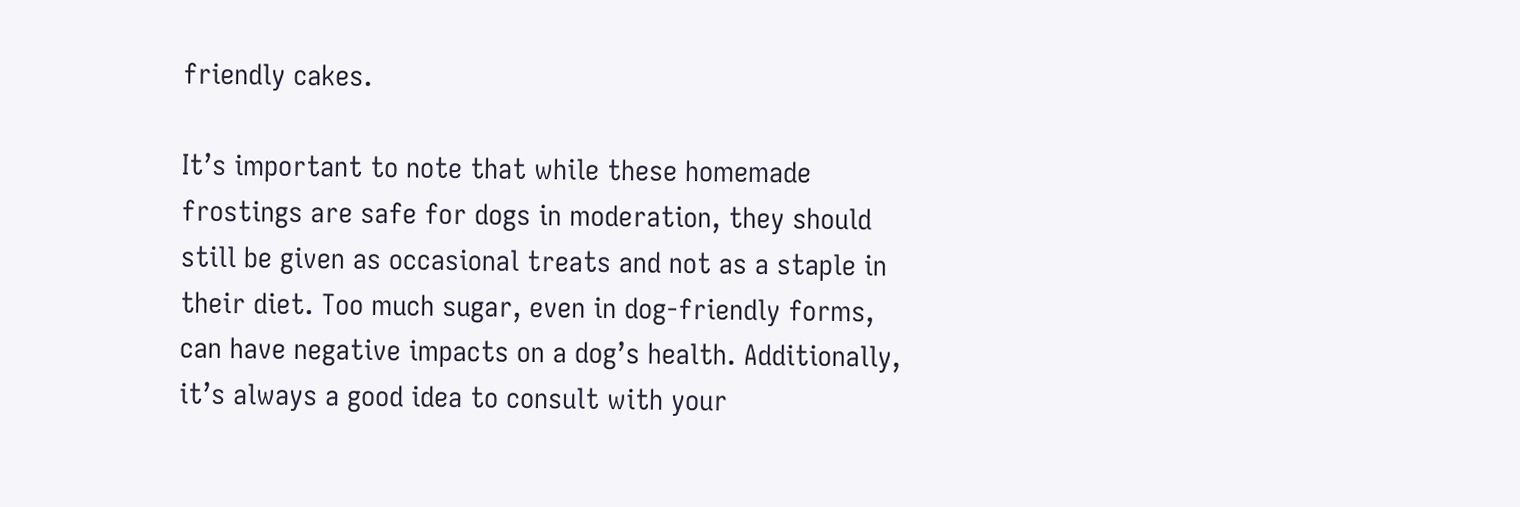friendly cakes.

It’s important to note that while these homemade frostings are safe for dogs in moderation, they should still be given as occasional treats and not as a staple in their diet. Too much sugar, even in dog-friendly forms, can have negative impacts on a dog’s health. Additionally, it’s always a good idea to consult with your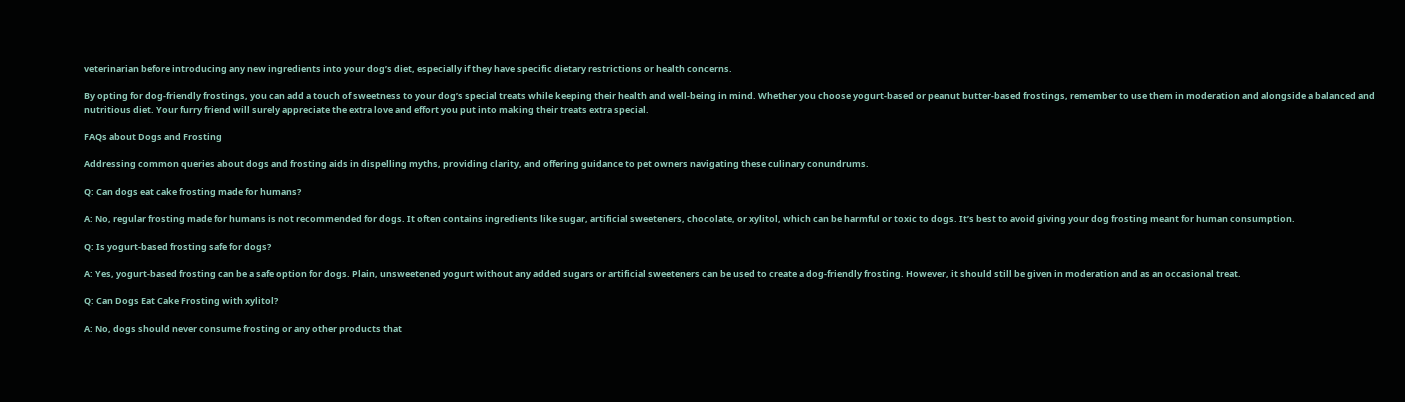veterinarian before introducing any new ingredients into your dog’s diet, especially if they have specific dietary restrictions or health concerns.

By opting for dog-friendly frostings, you can add a touch of sweetness to your dog’s special treats while keeping their health and well-being in mind. Whether you choose yogurt-based or peanut butter-based frostings, remember to use them in moderation and alongside a balanced and nutritious diet. Your furry friend will surely appreciate the extra love and effort you put into making their treats extra special.

FAQs about Dogs and Frosting

Addressing common queries about dogs and frosting aids in dispelling myths, providing clarity, and offering guidance to pet owners navigating these culinary conundrums.

Q: Can dogs eat cake frosting made for humans?

A: No, regular frosting made for humans is not recommended for dogs. It often contains ingredients like sugar, artificial sweeteners, chocolate, or xylitol, which can be harmful or toxic to dogs. It’s best to avoid giving your dog frosting meant for human consumption.

Q: Is yogurt-based frosting safe for dogs?

A: Yes, yogurt-based frosting can be a safe option for dogs. Plain, unsweetened yogurt without any added sugars or artificial sweeteners can be used to create a dog-friendly frosting. However, it should still be given in moderation and as an occasional treat.

Q: Can Dogs Eat Cake Frosting with xylitol?

A: No, dogs should never consume frosting or any other products that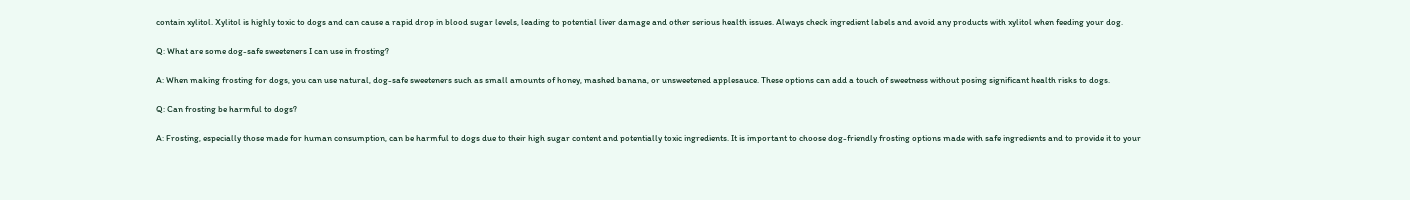contain xylitol. Xylitol is highly toxic to dogs and can cause a rapid drop in blood sugar levels, leading to potential liver damage and other serious health issues. Always check ingredient labels and avoid any products with xylitol when feeding your dog.

Q: What are some dog-safe sweeteners I can use in frosting?

A: When making frosting for dogs, you can use natural, dog-safe sweeteners such as small amounts of honey, mashed banana, or unsweetened applesauce. These options can add a touch of sweetness without posing significant health risks to dogs.

Q: Can frosting be harmful to dogs?

A: Frosting, especially those made for human consumption, can be harmful to dogs due to their high sugar content and potentially toxic ingredients. It is important to choose dog-friendly frosting options made with safe ingredients and to provide it to your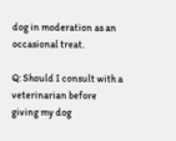dog in moderation as an occasional treat.

Q: Should I consult with a veterinarian before giving my dog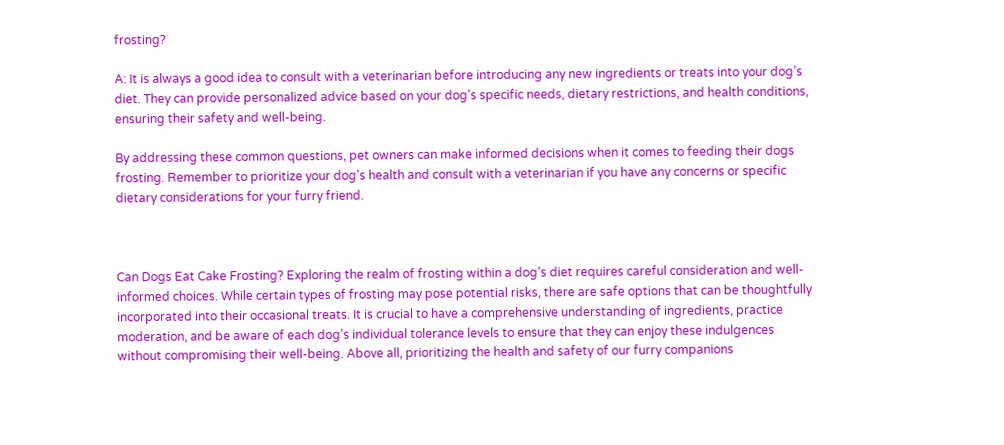frosting?

A: It is always a good idea to consult with a veterinarian before introducing any new ingredients or treats into your dog’s diet. They can provide personalized advice based on your dog’s specific needs, dietary restrictions, and health conditions, ensuring their safety and well-being.

By addressing these common questions, pet owners can make informed decisions when it comes to feeding their dogs frosting. Remember to prioritize your dog’s health and consult with a veterinarian if you have any concerns or specific dietary considerations for your furry friend.



Can Dogs Eat Cake Frosting? Exploring the realm of frosting within a dog’s diet requires careful consideration and well-informed choices. While certain types of frosting may pose potential risks, there are safe options that can be thoughtfully incorporated into their occasional treats. It is crucial to have a comprehensive understanding of ingredients, practice moderation, and be aware of each dog’s individual tolerance levels to ensure that they can enjoy these indulgences without compromising their well-being. Above all, prioritizing the health and safety of our furry companions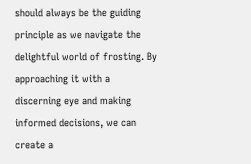should always be the guiding principle as we navigate the delightful world of frosting. By approaching it with a discerning eye and making informed decisions, we can create a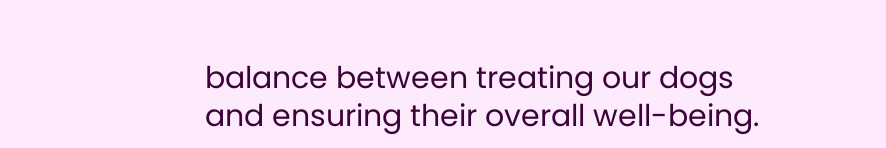balance between treating our dogs and ensuring their overall well-being.